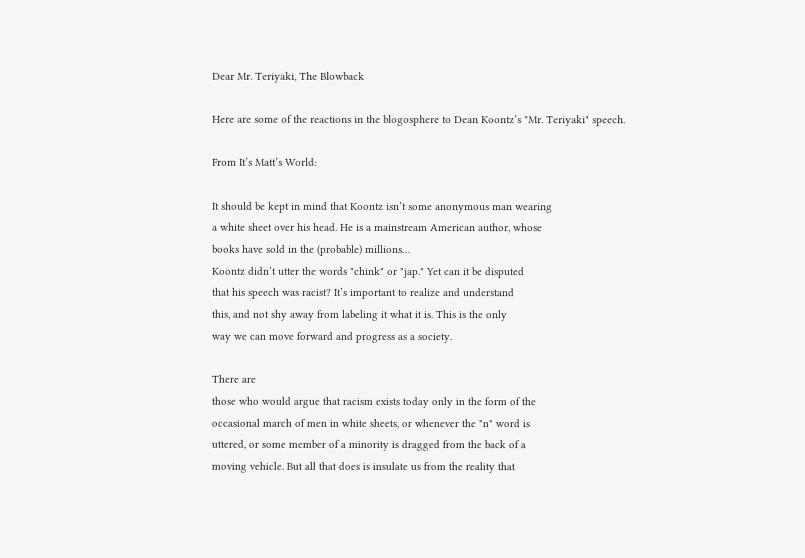Dear Mr. Teriyaki, The Blowback

Here are some of the reactions in the blogosphere to Dean Koontz’s "Mr. Teriyaki" speech.

From It’s Matt’s World:

It should be kept in mind that Koontz isn’t some anonymous man wearing
a white sheet over his head. He is a mainstream American author, whose
books have sold in the (probable) millions…
Koontz didn’t utter the words "chink" or "jap." Yet can it be disputed
that his speech was racist? It’s important to realize and understand
this, and not shy away from labeling it what it is. This is the only
way we can move forward and progress as a society.

There are
those who would argue that racism exists today only in the form of the
occasional march of men in white sheets, or whenever the "n" word is
uttered, or some member of a minority is dragged from the back of a
moving vehicle. But all that does is insulate us from the reality that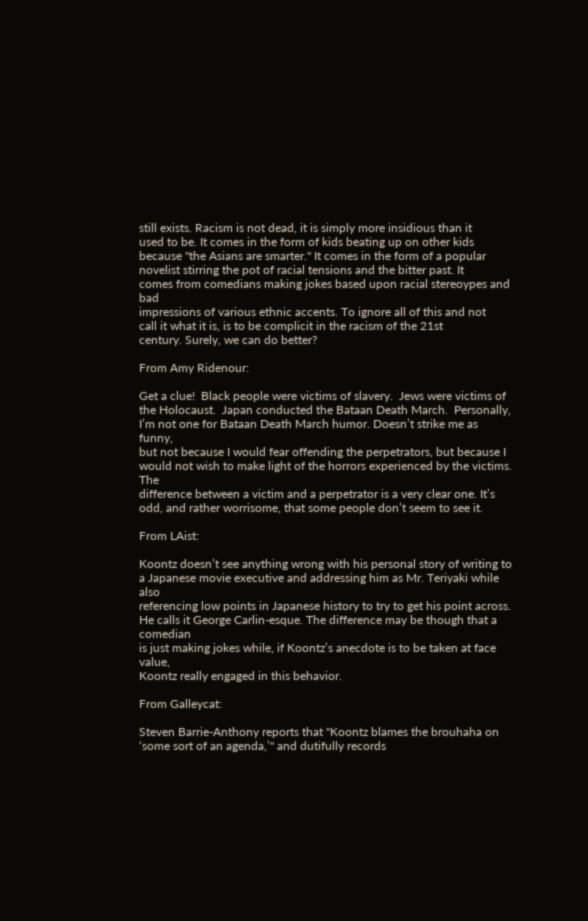still exists. Racism is not dead, it is simply more insidious than it
used to be. It comes in the form of kids beating up on other kids
because "the Asians are smarter." It comes in the form of a popular
novelist stirring the pot of racial tensions and the bitter past. It
comes from comedians making jokes based upon racial stereoypes and bad
impressions of various ethnic accents. To ignore all of this and not
call it what it is, is to be complicit in the racism of the 21st
century. Surely, we can do better?

From Amy Ridenour:

Get a clue!  Black people were victims of slavery.  Jews were victims of the Holocaust.  Japan conducted the Bataan Death March.  Personally,
I’m not one for Bataan Death March humor. Doesn’t strike me as funny,
but not because I would fear offending the perpetrators, but because I
would not wish to make light of the horrors experienced by the victims.  The
difference between a victim and a perpetrator is a very clear one. It’s
odd, and rather worrisome, that some people don’t seem to see it.

From LAist:

Koontz doesn’t see anything wrong with his personal story of writing to
a Japanese movie executive and addressing him as Mr. Teriyaki while also
referencing low points in Japanese history to try to get his point across. He calls it George Carlin-esque. The difference may be though that a comedian
is just making jokes while, if Koontz’s anecdote is to be taken at face value,
Koontz really engaged in this behavior.

From Galleycat:

Steven Barrie-Anthony reports that "Koontz blames the brouhaha on
‘some sort of an agenda,’" and dutifully records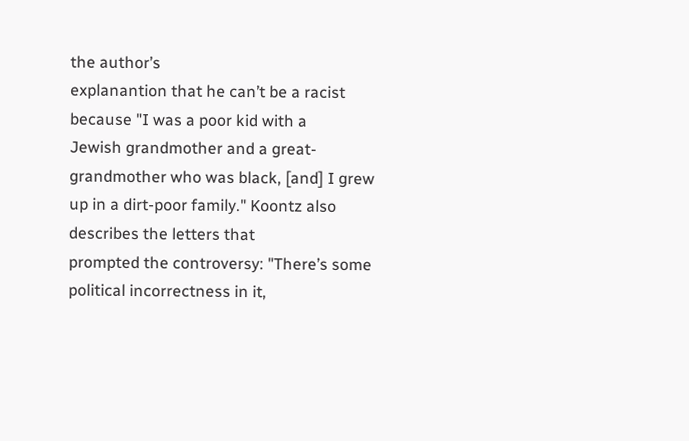the author’s
explanantion that he can’t be a racist because "I was a poor kid with a
Jewish grandmother and a great-grandmother who was black, [and] I grew
up in a dirt-poor family." Koontz also describes the letters that
prompted the controversy: "There’s some political incorrectness in it,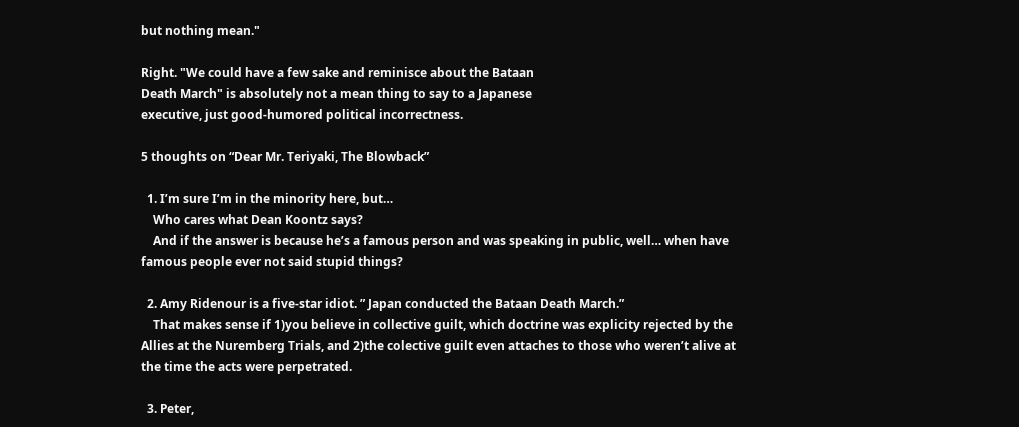but nothing mean."

Right. "We could have a few sake and reminisce about the Bataan
Death March" is absolutely not a mean thing to say to a Japanese
executive, just good-humored political incorrectness.

5 thoughts on “Dear Mr. Teriyaki, The Blowback”

  1. I’m sure I’m in the minority here, but…
    Who cares what Dean Koontz says?
    And if the answer is because he’s a famous person and was speaking in public, well… when have famous people ever not said stupid things?

  2. Amy Ridenour is a five-star idiot. ” Japan conducted the Bataan Death March.”
    That makes sense if 1)you believe in collective guilt, which doctrine was explicity rejected by the Allies at the Nuremberg Trials, and 2)the colective guilt even attaches to those who weren’t alive at the time the acts were perpetrated.

  3. Peter,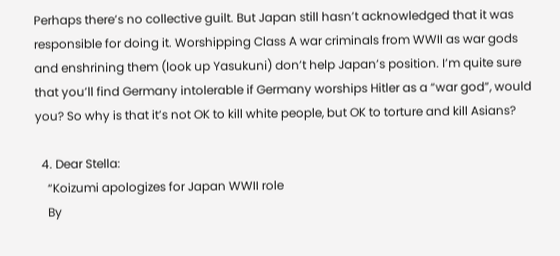Perhaps there’s no collective guilt. But Japan still hasn’t acknowledged that it was responsible for doing it. Worshipping Class A war criminals from WWII as war gods and enshrining them (look up Yasukuni) don’t help Japan’s position. I’m quite sure that you’ll find Germany intolerable if Germany worships Hitler as a “war god”, would you? So why is that it’s not OK to kill white people, but OK to torture and kill Asians?

  4. Dear Stella:
    “Koizumi apologizes for Japan WWII role
    By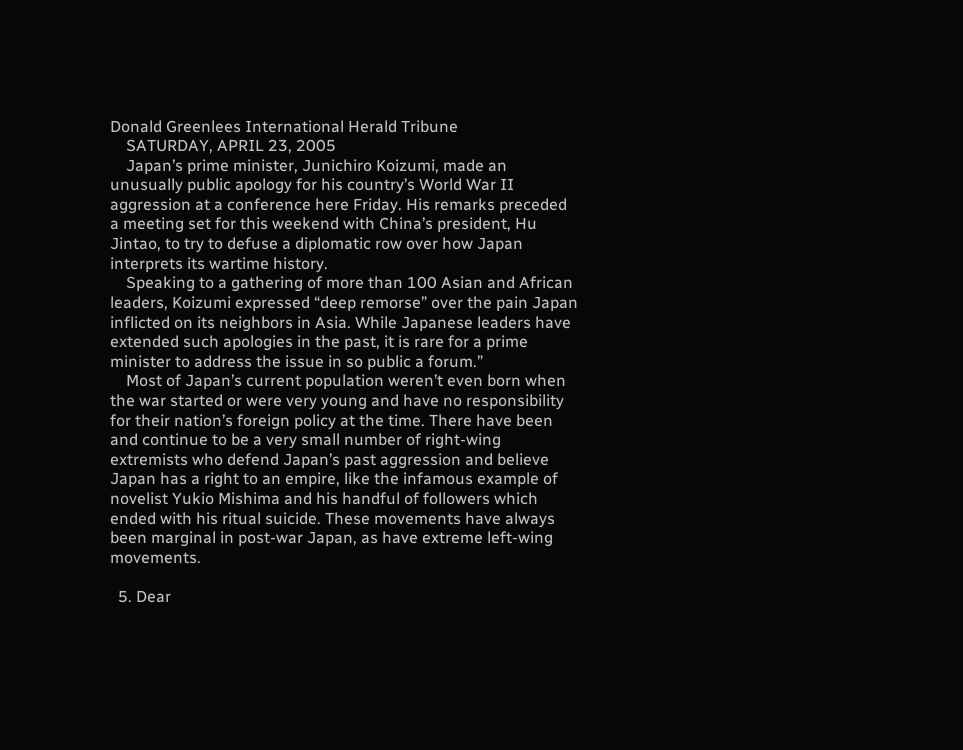Donald Greenlees International Herald Tribune
    SATURDAY, APRIL 23, 2005
    Japan’s prime minister, Junichiro Koizumi, made an unusually public apology for his country’s World War II aggression at a conference here Friday. His remarks preceded a meeting set for this weekend with China’s president, Hu Jintao, to try to defuse a diplomatic row over how Japan interprets its wartime history.
    Speaking to a gathering of more than 100 Asian and African leaders, Koizumi expressed “deep remorse” over the pain Japan inflicted on its neighbors in Asia. While Japanese leaders have extended such apologies in the past, it is rare for a prime minister to address the issue in so public a forum.”
    Most of Japan’s current population weren’t even born when the war started or were very young and have no responsibility for their nation’s foreign policy at the time. There have been and continue to be a very small number of right-wing extremists who defend Japan’s past aggression and believe Japan has a right to an empire, like the infamous example of novelist Yukio Mishima and his handful of followers which ended with his ritual suicide. These movements have always been marginal in post-war Japan, as have extreme left-wing movements.

  5. Dear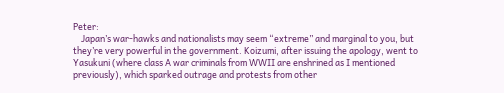Peter:
    Japan’s war-hawks and nationalists may seem “extreme” and marginal to you, but they’re very powerful in the government. Koizumi, after issuing the apology, went to Yasukuni (where class A war criminals from WWII are enshrined as I mentioned previously), which sparked outrage and protests from other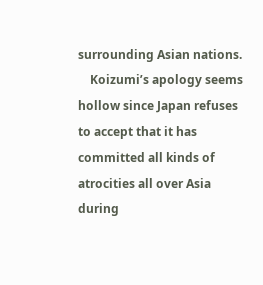surrounding Asian nations.
    Koizumi’s apology seems hollow since Japan refuses to accept that it has committed all kinds of atrocities all over Asia during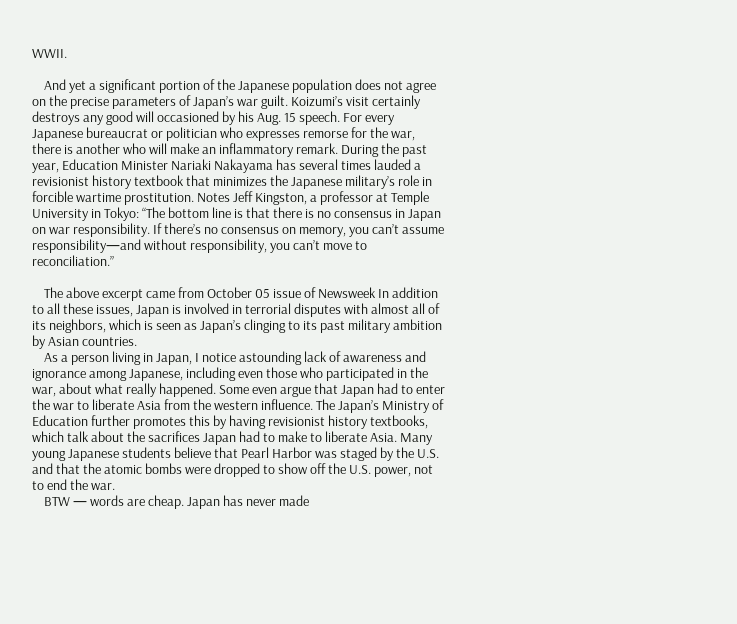WWII.

    And yet a significant portion of the Japanese population does not agree on the precise parameters of Japan’s war guilt. Koizumi’s visit certainly destroys any good will occasioned by his Aug. 15 speech. For every Japanese bureaucrat or politician who expresses remorse for the war, there is another who will make an inflammatory remark. During the past year, Education Minister Nariaki Nakayama has several times lauded a revisionist history textbook that minimizes the Japanese military’s role in forcible wartime prostitution. Notes Jeff Kingston, a professor at Temple University in Tokyo: “The bottom line is that there is no consensus in Japan on war responsibility. If there’s no consensus on memory, you can’t assume responsibility—and without responsibility, you can’t move to reconciliation.”

    The above excerpt came from October 05 issue of Newsweek In addition to all these issues, Japan is involved in terrorial disputes with almost all of its neighbors, which is seen as Japan’s clinging to its past military ambition by Asian countries.
    As a person living in Japan, I notice astounding lack of awareness and ignorance among Japanese, including even those who participated in the war, about what really happened. Some even argue that Japan had to enter the war to liberate Asia from the western influence. The Japan’s Ministry of Education further promotes this by having revisionist history textbooks, which talk about the sacrifices Japan had to make to liberate Asia. Many young Japanese students believe that Pearl Harbor was staged by the U.S. and that the atomic bombs were dropped to show off the U.S. power, not to end the war.
    BTW — words are cheap. Japan has never made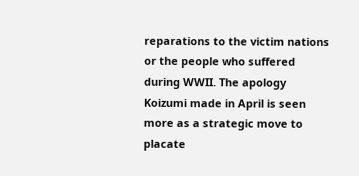reparations to the victim nations or the people who suffered during WWII. The apology Koizumi made in April is seen more as a strategic move to placate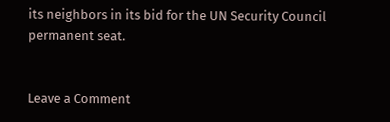its neighbors in its bid for the UN Security Council permanent seat.


Leave a Comment